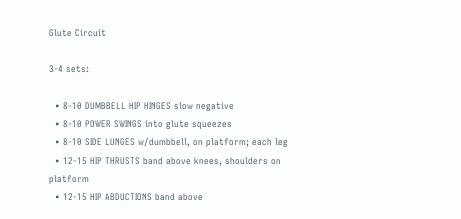Glute Circuit

3-4 sets:

  • 8-10 DUMBBELL HIP HINGES slow negative
  • 8-10 POWER SWINGS into glute squeezes
  • 8-10 SIDE LUNGES w/dumbbell, on platform; each leg
  • 12-15 HIP THRUSTS band above knees, shoulders on platform
  • 12-15 HIP ABDUCTIONS band above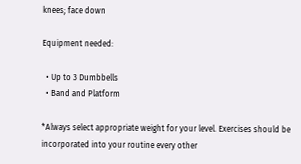knees; face down

Equipment needed:

  • Up to 3 Dumbbells
  • Band and Platform

*Always select appropriate weight for your level. Exercises should be incorporated into your routine every other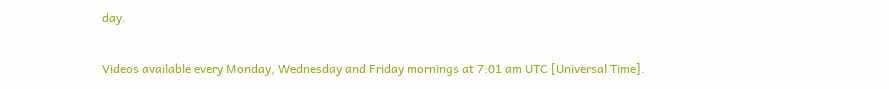day.

Videos available every Monday, Wednesday and Friday mornings at 7:01 am UTC [Universal Time].